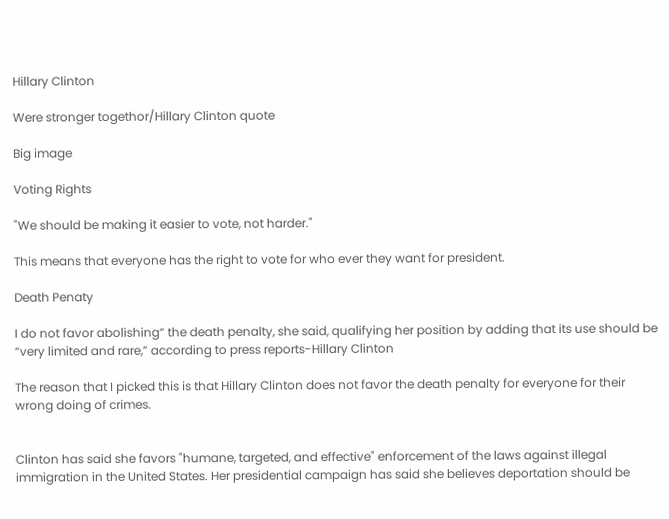Hillary Clinton

Were stronger togethor/Hillary Clinton quote

Big image

Voting Rights

"We should be making it easier to vote, not harder."

This means that everyone has the right to vote for who ever they want for president.

Death Penaty

I do not favor abolishing“ the death penalty, she said, qualifying her position by adding that its use should be “very limited and rare,” according to press reports-Hillary Clinton

The reason that I picked this is that Hillary Clinton does not favor the death penalty for everyone for their wrong doing of crimes.


Clinton has said she favors "humane, targeted, and effective" enforcement of the laws against illegal immigration in the United States. Her presidential campaign has said she believes deportation should be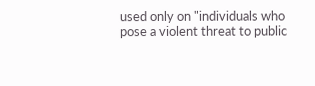used only on "individuals who pose a violent threat to public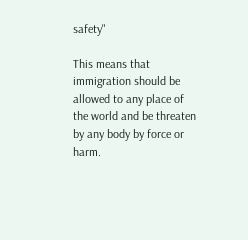safety"

This means that immigration should be allowed to any place of the world and be threaten by any body by force or harm.